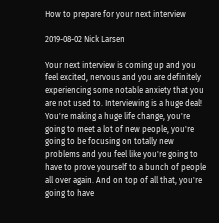How to prepare for your next interview

2019-08-02 Nick Larsen

Your next interview is coming up and you feel excited, nervous and you are definitely experiencing some notable anxiety that you are not used to. Interviewing is a huge deal! You're making a huge life change, you're going to meet a lot of new people, you're going to be focusing on totally new problems and you feel like you're going to have to prove yourself to a bunch of people all over again. And on top of all that, you're going to have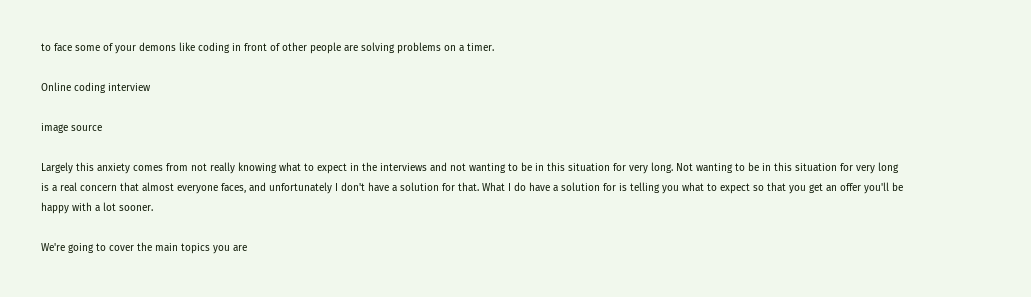to face some of your demons like coding in front of other people are solving problems on a timer.

Online coding interview

image source

Largely this anxiety comes from not really knowing what to expect in the interviews and not wanting to be in this situation for very long. Not wanting to be in this situation for very long is a real concern that almost everyone faces, and unfortunately I don't have a solution for that. What I do have a solution for is telling you what to expect so that you get an offer you'll be happy with a lot sooner.

We're going to cover the main topics you are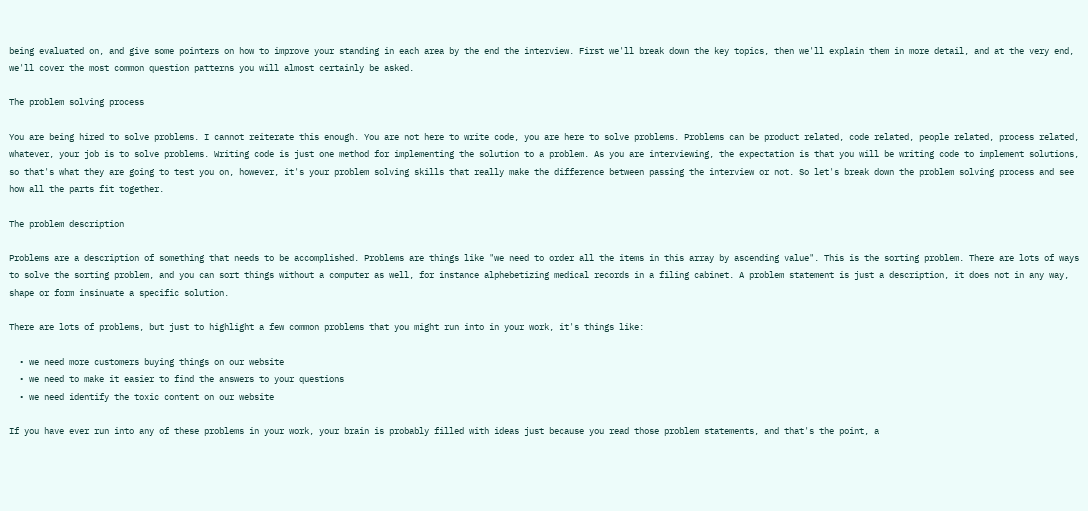being evaluated on, and give some pointers on how to improve your standing in each area by the end the interview. First we'll break down the key topics, then we'll explain them in more detail, and at the very end, we'll cover the most common question patterns you will almost certainly be asked.

The problem solving process

You are being hired to solve problems. I cannot reiterate this enough. You are not here to write code, you are here to solve problems. Problems can be product related, code related, people related, process related, whatever, your job is to solve problems. Writing code is just one method for implementing the solution to a problem. As you are interviewing, the expectation is that you will be writing code to implement solutions, so that's what they are going to test you on, however, it's your problem solving skills that really make the difference between passing the interview or not. So let's break down the problem solving process and see how all the parts fit together.

The problem description

Problems are a description of something that needs to be accomplished. Problems are things like "we need to order all the items in this array by ascending value". This is the sorting problem. There are lots of ways to solve the sorting problem, and you can sort things without a computer as well, for instance alphebetizing medical records in a filing cabinet. A problem statement is just a description, it does not in any way, shape or form insinuate a specific solution.

There are lots of problems, but just to highlight a few common problems that you might run into in your work, it's things like:

  • we need more customers buying things on our website
  • we need to make it easier to find the answers to your questions
  • we need identify the toxic content on our website

If you have ever run into any of these problems in your work, your brain is probably filled with ideas just because you read those problem statements, and that's the point, a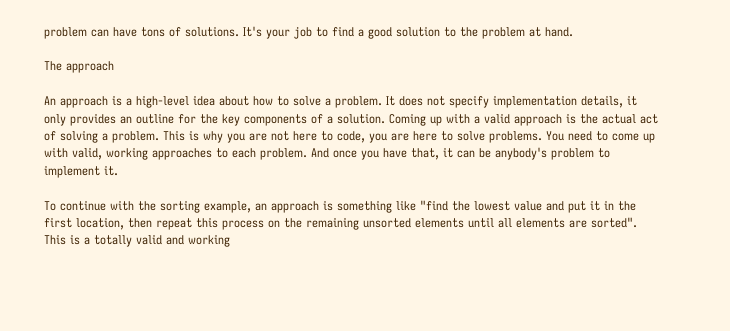problem can have tons of solutions. It's your job to find a good solution to the problem at hand.

The approach

An approach is a high-level idea about how to solve a problem. It does not specify implementation details, it only provides an outline for the key components of a solution. Coming up with a valid approach is the actual act of solving a problem. This is why you are not here to code, you are here to solve problems. You need to come up with valid, working approaches to each problem. And once you have that, it can be anybody's problem to implement it.

To continue with the sorting example, an approach is something like "find the lowest value and put it in the first location, then repeat this process on the remaining unsorted elements until all elements are sorted". This is a totally valid and working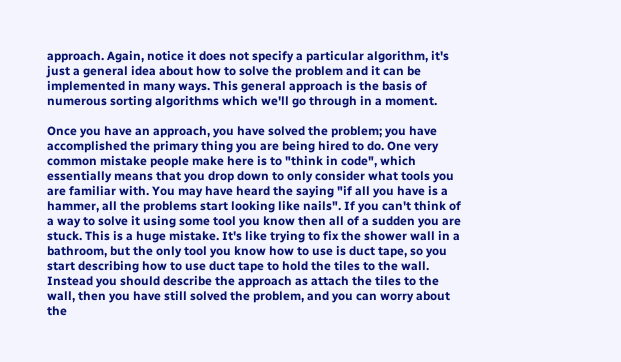approach. Again, notice it does not specify a particular algorithm, it's just a general idea about how to solve the problem and it can be implemented in many ways. This general approach is the basis of numerous sorting algorithms which we'll go through in a moment.

Once you have an approach, you have solved the problem; you have accomplished the primary thing you are being hired to do. One very common mistake people make here is to "think in code", which essentially means that you drop down to only consider what tools you are familiar with. You may have heard the saying "if all you have is a hammer, all the problems start looking like nails". If you can't think of a way to solve it using some tool you know then all of a sudden you are stuck. This is a huge mistake. It's like trying to fix the shower wall in a bathroom, but the only tool you know how to use is duct tape, so you start describing how to use duct tape to hold the tiles to the wall. Instead you should describe the approach as attach the tiles to the wall, then you have still solved the problem, and you can worry about the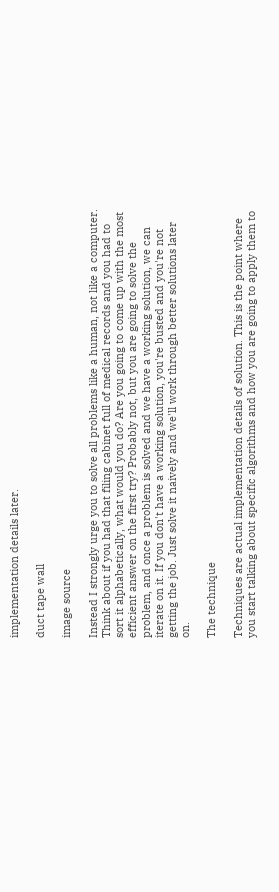implementation details later.

duct tape wall

image source

Instead I strongly urge you to solve all problems like a human, not like a computer. Think about if you had that filing cabinet full of medical records and you had to sort it alphabetically, what would you do? Are you going to come up with the most efficient answer on the first try? Probably not, but you are going to solve the problem, and once a problem is solved and we have a working solution, we can iterate on it. If you don't have a working solution, you're busted and you're not getting the job. Just solve it naively and we'll work through better solutions later on.

The technique

Techniques are actual implementation details of solution. This is the point where you start talking about specific algorithms and how you are going to apply them to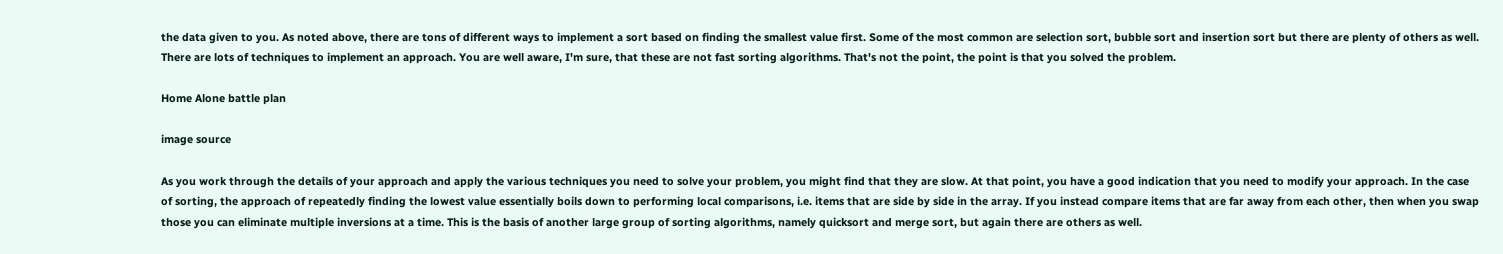the data given to you. As noted above, there are tons of different ways to implement a sort based on finding the smallest value first. Some of the most common are selection sort, bubble sort and insertion sort but there are plenty of others as well. There are lots of techniques to implement an approach. You are well aware, I'm sure, that these are not fast sorting algorithms. That's not the point, the point is that you solved the problem.

Home Alone battle plan

image source

As you work through the details of your approach and apply the various techniques you need to solve your problem, you might find that they are slow. At that point, you have a good indication that you need to modify your approach. In the case of sorting, the approach of repeatedly finding the lowest value essentially boils down to performing local comparisons, i.e. items that are side by side in the array. If you instead compare items that are far away from each other, then when you swap those you can eliminate multiple inversions at a time. This is the basis of another large group of sorting algorithms, namely quicksort and merge sort, but again there are others as well.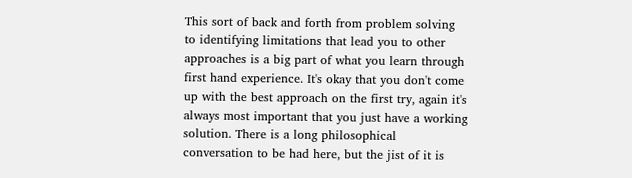This sort of back and forth from problem solving to identifying limitations that lead you to other approaches is a big part of what you learn through first hand experience. It's okay that you don't come up with the best approach on the first try, again it's always most important that you just have a working solution. There is a long philosophical conversation to be had here, but the jist of it is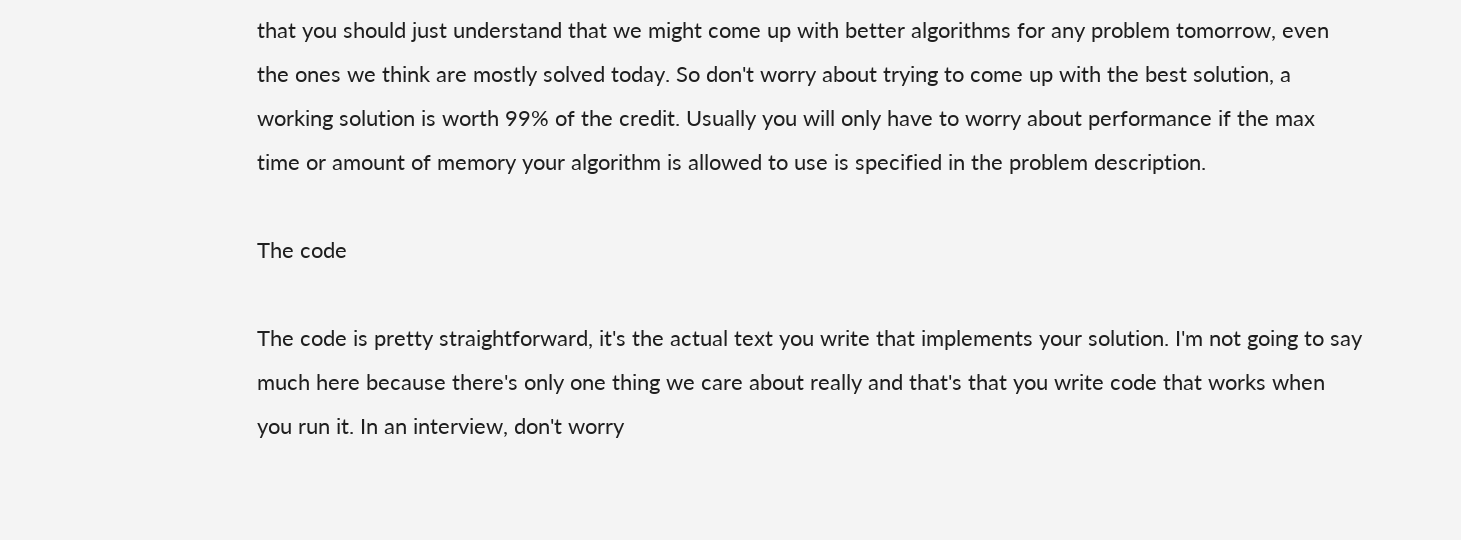that you should just understand that we might come up with better algorithms for any problem tomorrow, even the ones we think are mostly solved today. So don't worry about trying to come up with the best solution, a working solution is worth 99% of the credit. Usually you will only have to worry about performance if the max time or amount of memory your algorithm is allowed to use is specified in the problem description.

The code

The code is pretty straightforward, it's the actual text you write that implements your solution. I'm not going to say much here because there's only one thing we care about really and that's that you write code that works when you run it. In an interview, don't worry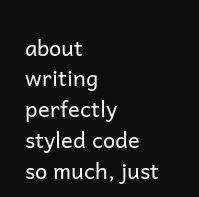about writing perfectly styled code so much, just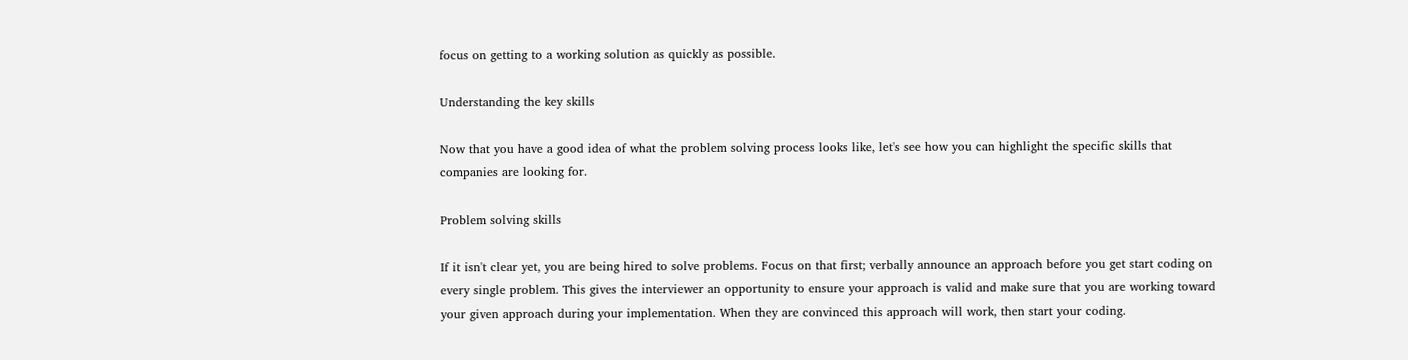focus on getting to a working solution as quickly as possible.

Understanding the key skills

Now that you have a good idea of what the problem solving process looks like, let's see how you can highlight the specific skills that companies are looking for.

Problem solving skills

If it isn't clear yet, you are being hired to solve problems. Focus on that first; verbally announce an approach before you get start coding on every single problem. This gives the interviewer an opportunity to ensure your approach is valid and make sure that you are working toward your given approach during your implementation. When they are convinced this approach will work, then start your coding.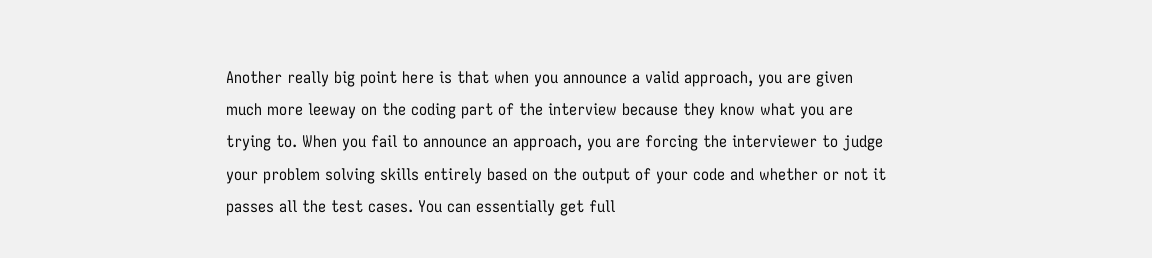Another really big point here is that when you announce a valid approach, you are given much more leeway on the coding part of the interview because they know what you are trying to. When you fail to announce an approach, you are forcing the interviewer to judge your problem solving skills entirely based on the output of your code and whether or not it passes all the test cases. You can essentially get full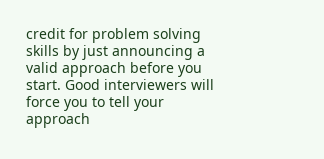credit for problem solving skills by just announcing a valid approach before you start. Good interviewers will force you to tell your approach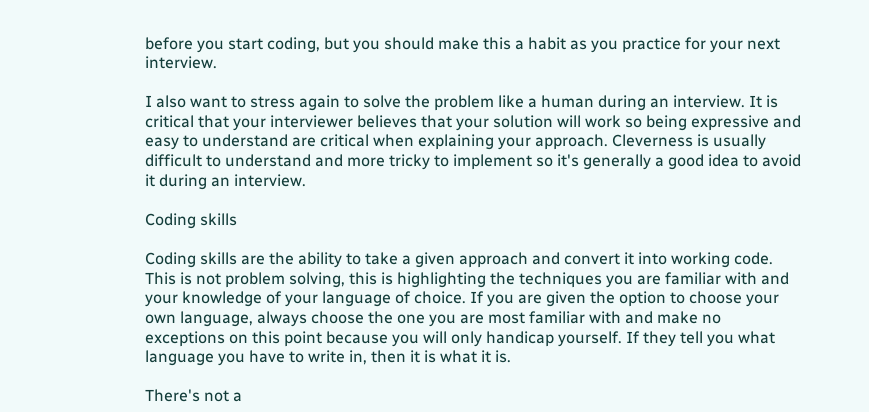before you start coding, but you should make this a habit as you practice for your next interview.

I also want to stress again to solve the problem like a human during an interview. It is critical that your interviewer believes that your solution will work so being expressive and easy to understand are critical when explaining your approach. Cleverness is usually difficult to understand and more tricky to implement so it's generally a good idea to avoid it during an interview.

Coding skills

Coding skills are the ability to take a given approach and convert it into working code. This is not problem solving, this is highlighting the techniques you are familiar with and your knowledge of your language of choice. If you are given the option to choose your own language, always choose the one you are most familiar with and make no exceptions on this point because you will only handicap yourself. If they tell you what language you have to write in, then it is what it is.

There's not a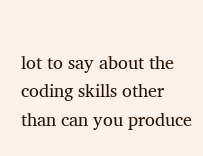lot to say about the coding skills other than can you produce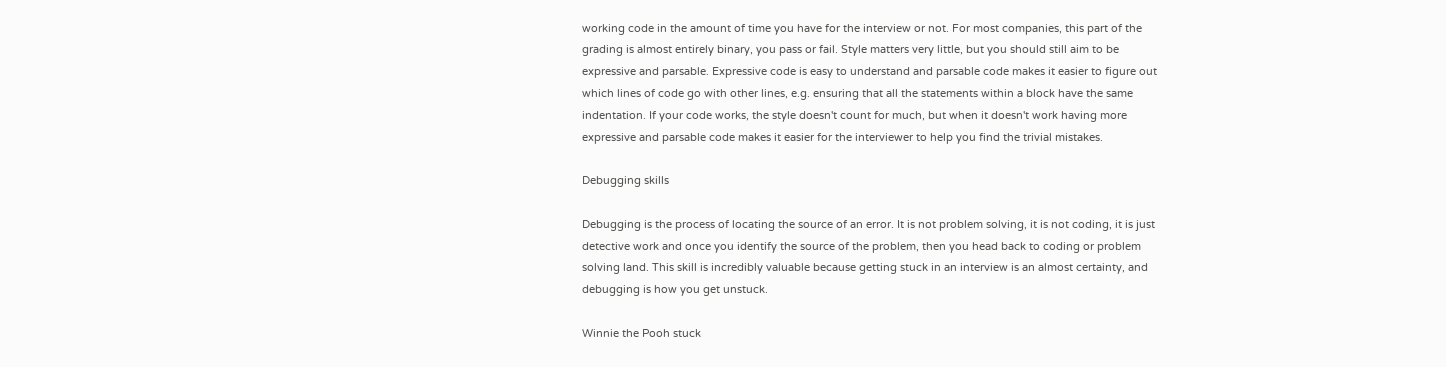working code in the amount of time you have for the interview or not. For most companies, this part of the grading is almost entirely binary, you pass or fail. Style matters very little, but you should still aim to be expressive and parsable. Expressive code is easy to understand and parsable code makes it easier to figure out which lines of code go with other lines, e.g. ensuring that all the statements within a block have the same indentation. If your code works, the style doesn't count for much, but when it doesn't work having more expressive and parsable code makes it easier for the interviewer to help you find the trivial mistakes.

Debugging skills

Debugging is the process of locating the source of an error. It is not problem solving, it is not coding, it is just detective work and once you identify the source of the problem, then you head back to coding or problem solving land. This skill is incredibly valuable because getting stuck in an interview is an almost certainty, and debugging is how you get unstuck.

Winnie the Pooh stuck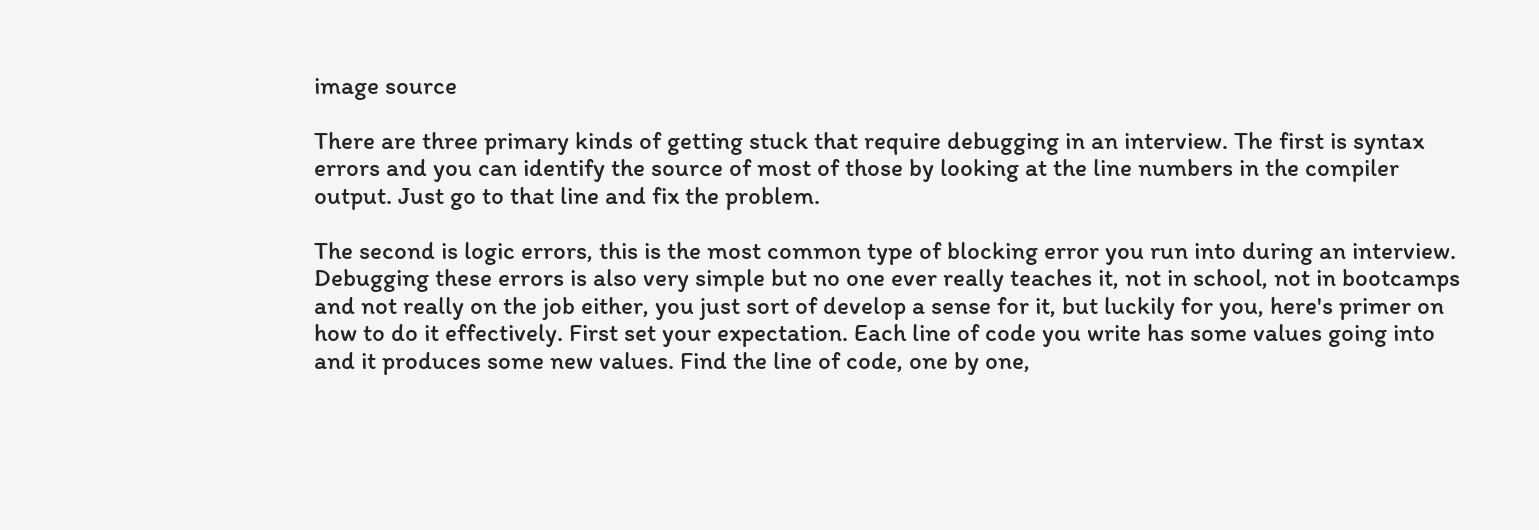image source

There are three primary kinds of getting stuck that require debugging in an interview. The first is syntax errors and you can identify the source of most of those by looking at the line numbers in the compiler output. Just go to that line and fix the problem.

The second is logic errors, this is the most common type of blocking error you run into during an interview. Debugging these errors is also very simple but no one ever really teaches it, not in school, not in bootcamps and not really on the job either, you just sort of develop a sense for it, but luckily for you, here's primer on how to do it effectively. First set your expectation. Each line of code you write has some values going into and it produces some new values. Find the line of code, one by one,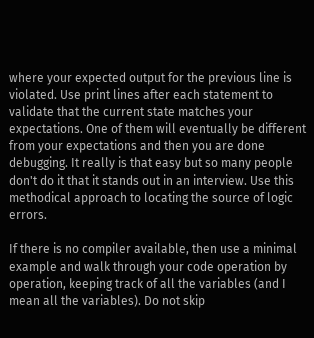where your expected output for the previous line is violated. Use print lines after each statement to validate that the current state matches your expectations. One of them will eventually be different from your expectations and then you are done debugging. It really is that easy but so many people don't do it that it stands out in an interview. Use this methodical approach to locating the source of logic errors.

If there is no compiler available, then use a minimal example and walk through your code operation by operation, keeping track of all the variables (and I mean all the variables). Do not skip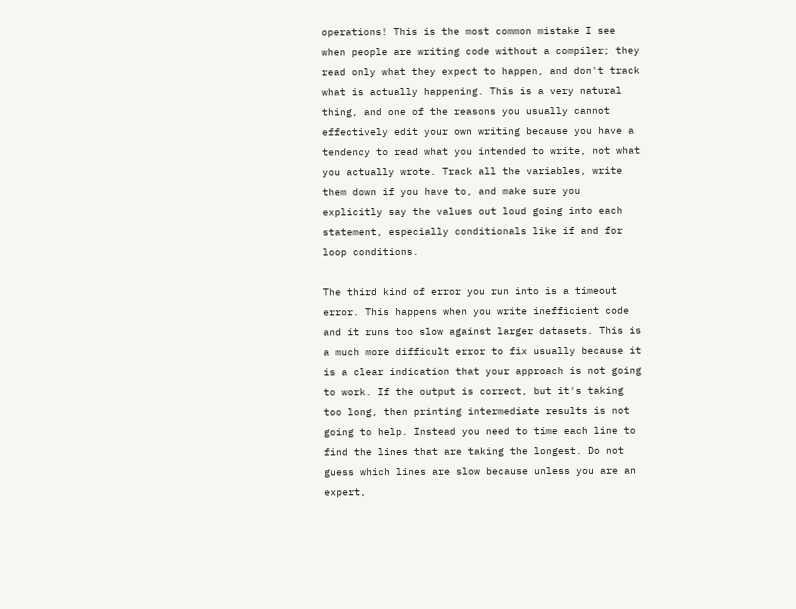operations! This is the most common mistake I see when people are writing code without a compiler; they read only what they expect to happen, and don't track what is actually happening. This is a very natural thing, and one of the reasons you usually cannot effectively edit your own writing because you have a tendency to read what you intended to write, not what you actually wrote. Track all the variables, write them down if you have to, and make sure you explicitly say the values out loud going into each statement, especially conditionals like if and for loop conditions.

The third kind of error you run into is a timeout error. This happens when you write inefficient code and it runs too slow against larger datasets. This is a much more difficult error to fix usually because it is a clear indication that your approach is not going to work. If the output is correct, but it's taking too long, then printing intermediate results is not going to help. Instead you need to time each line to find the lines that are taking the longest. Do not guess which lines are slow because unless you are an expert,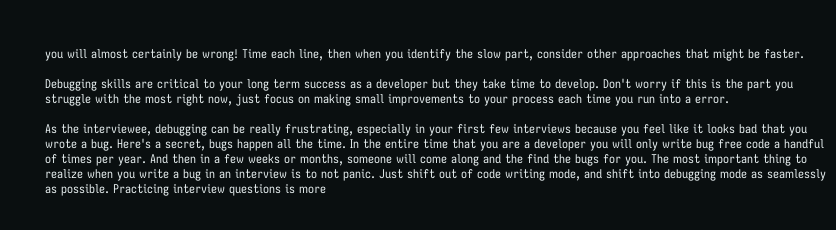you will almost certainly be wrong! Time each line, then when you identify the slow part, consider other approaches that might be faster.

Debugging skills are critical to your long term success as a developer but they take time to develop. Don't worry if this is the part you struggle with the most right now, just focus on making small improvements to your process each time you run into a error.

As the interviewee, debugging can be really frustrating, especially in your first few interviews because you feel like it looks bad that you wrote a bug. Here's a secret, bugs happen all the time. In the entire time that you are a developer you will only write bug free code a handful of times per year. And then in a few weeks or months, someone will come along and the find the bugs for you. The most important thing to realize when you write a bug in an interview is to not panic. Just shift out of code writing mode, and shift into debugging mode as seamlessly as possible. Practicing interview questions is more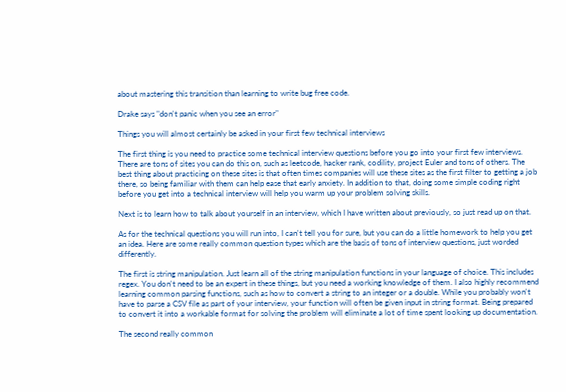about mastering this transition than learning to write bug free code.

Drake says "don't panic when you see an error"

Things you will almost certainly be asked in your first few technical interviews

The first thing is you need to practice some technical interview questions before you go into your first few interviews. There are tons of sites you can do this on, such as leetcode, hacker rank, codility, project Euler and tons of others. The best thing about practicing on these sites is that often times companies will use these sites as the first filter to getting a job there, so being familiar with them can help ease that early anxiety. In addition to that, doing some simple coding right before you get into a technical interview will help you warm up your problem solving skills.

Next is to learn how to talk about yourself in an interview, which I have written about previously, so just read up on that.

As for the technical questions you will run into, I can't tell you for sure, but you can do a little homework to help you get an idea. Here are some really common question types which are the basis of tons of interview questions, just worded differently.

The first is string manipulation. Just learn all of the string manipulation functions in your language of choice. This includes regex. You don't need to be an expert in these things, but you need a working knowledge of them. I also highly recommend learning common parsing functions, such as how to convert a string to an integer or a double. While you probably won't have to parse a CSV file as part of your interview, your function will often be given input in string format. Being prepared to convert it into a workable format for solving the problem will eliminate a lot of time spent looking up documentation.

The second really common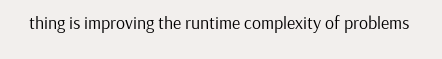thing is improving the runtime complexity of problems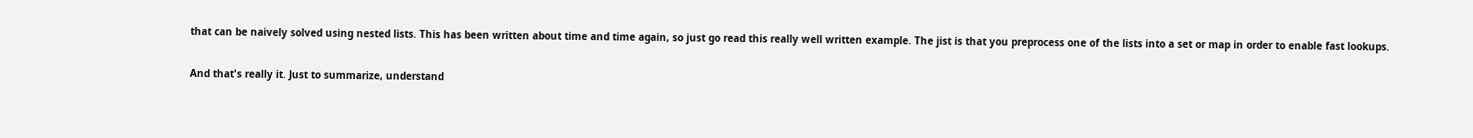that can be naively solved using nested lists. This has been written about time and time again, so just go read this really well written example. The jist is that you preprocess one of the lists into a set or map in order to enable fast lookups.

And that's really it. Just to summarize, understand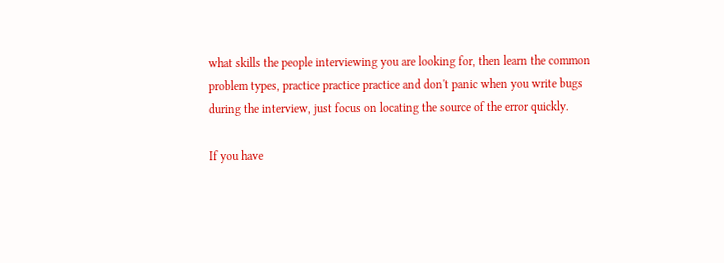what skills the people interviewing you are looking for, then learn the common problem types, practice practice practice and don't panic when you write bugs during the interview, just focus on locating the source of the error quickly.

If you have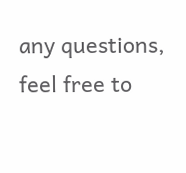any questions, feel free to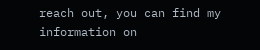reach out, you can find my information on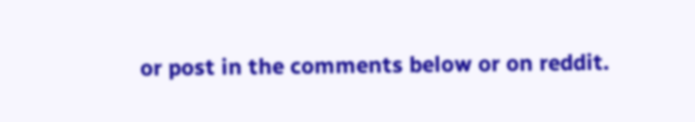or post in the comments below or on reddit.